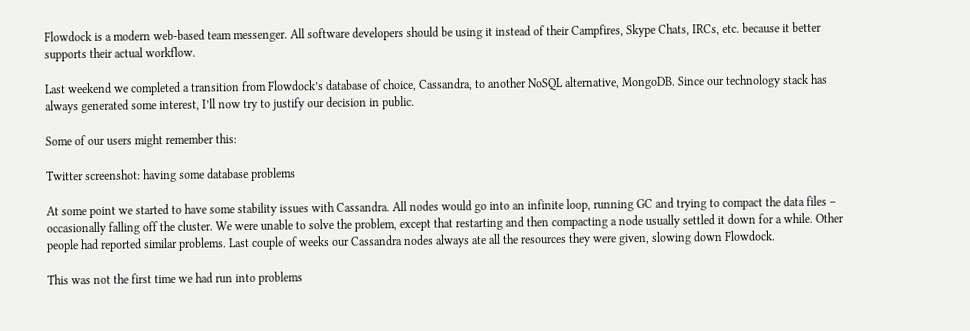Flowdock is a modern web-based team messenger. All software developers should be using it instead of their Campfires, Skype Chats, IRCs, etc. because it better supports their actual workflow.

Last weekend we completed a transition from Flowdock’s database of choice, Cassandra, to another NoSQL alternative, MongoDB. Since our technology stack has always generated some interest, I’ll now try to justify our decision in public.

Some of our users might remember this:

Twitter screenshot: having some database problems

At some point we started to have some stability issues with Cassandra. All nodes would go into an infinite loop, running GC and trying to compact the data files – occasionally falling off the cluster. We were unable to solve the problem, except that restarting and then compacting a node usually settled it down for a while. Other people had reported similar problems. Last couple of weeks our Cassandra nodes always ate all the resources they were given, slowing down Flowdock.

This was not the first time we had run into problems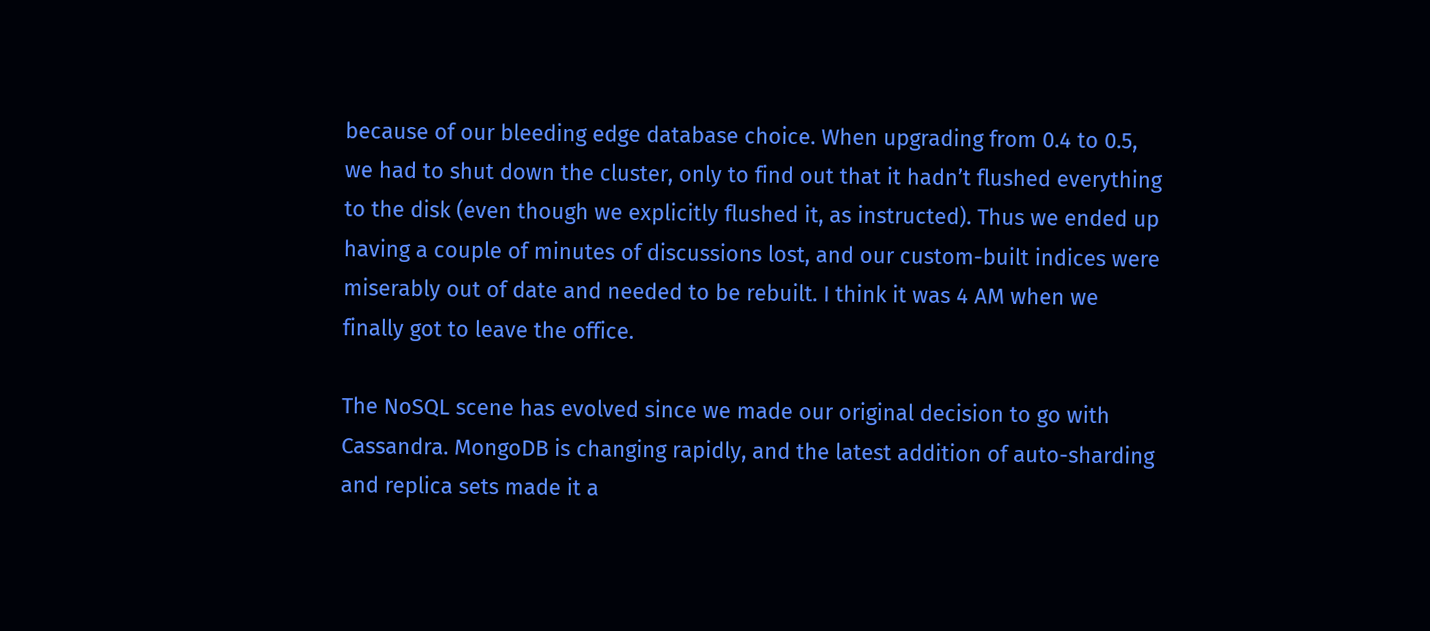because of our bleeding edge database choice. When upgrading from 0.4 to 0.5, we had to shut down the cluster, only to find out that it hadn’t flushed everything to the disk (even though we explicitly flushed it, as instructed). Thus we ended up having a couple of minutes of discussions lost, and our custom-built indices were miserably out of date and needed to be rebuilt. I think it was 4 AM when we finally got to leave the office.

The NoSQL scene has evolved since we made our original decision to go with Cassandra. MongoDB is changing rapidly, and the latest addition of auto-sharding and replica sets made it a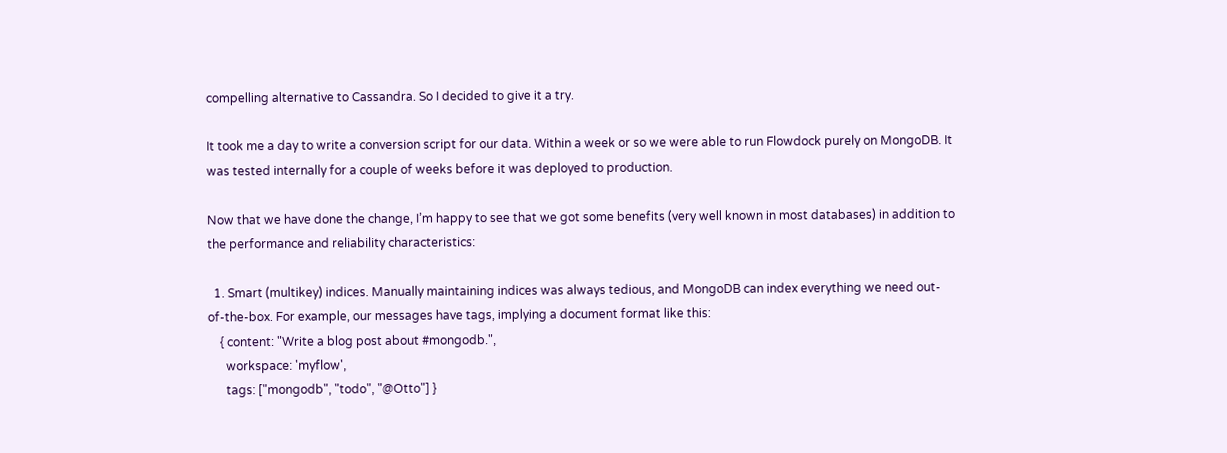compelling alternative to Cassandra. So I decided to give it a try.

It took me a day to write a conversion script for our data. Within a week or so we were able to run Flowdock purely on MongoDB. It was tested internally for a couple of weeks before it was deployed to production.

Now that we have done the change, I’m happy to see that we got some benefits (very well known in most databases) in addition to the performance and reliability characteristics:

  1. Smart (multikey) indices. Manually maintaining indices was always tedious, and MongoDB can index everything we need out-of-the-box. For example, our messages have tags, implying a document format like this:
    { content: "Write a blog post about #mongodb.",
      workspace: 'myflow',
      tags: ["mongodb", "todo", "@Otto"] }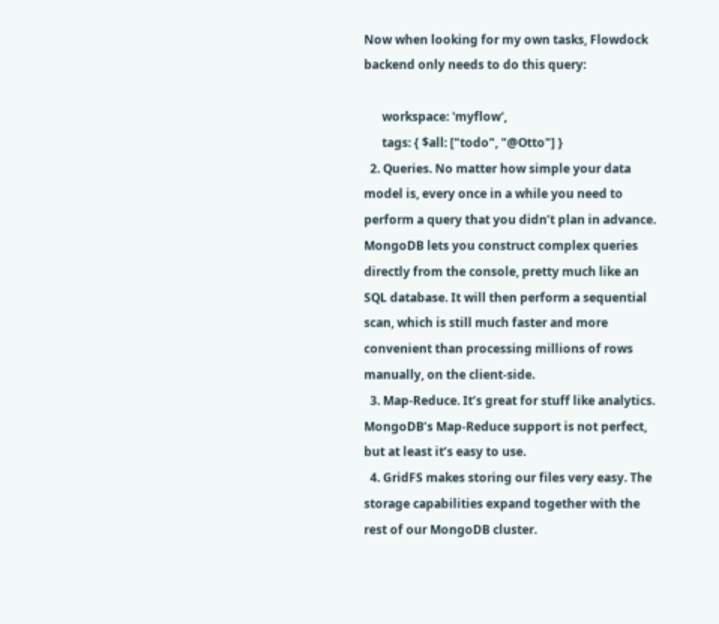Now when looking for my own tasks, Flowdock backend only needs to do this query:

      workspace: 'myflow',
      tags: { $all: ["todo", "@Otto"] }
  2. Queries. No matter how simple your data model is, every once in a while you need to perform a query that you didn’t plan in advance. MongoDB lets you construct complex queries directly from the console, pretty much like an SQL database. It will then perform a sequential scan, which is still much faster and more convenient than processing millions of rows manually, on the client-side.
  3. Map-Reduce. It’s great for stuff like analytics. MongoDB’s Map-Reduce support is not perfect, but at least it’s easy to use.
  4. GridFS makes storing our files very easy. The storage capabilities expand together with the rest of our MongoDB cluster.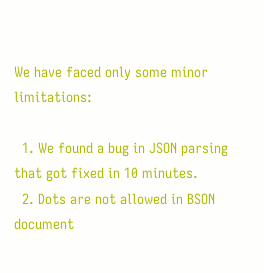We have faced only some minor limitations:

  1. We found a bug in JSON parsing that got fixed in 10 minutes.
  2. Dots are not allowed in BSON document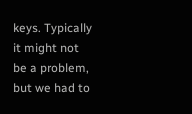keys. Typically it might not be a problem, but we had to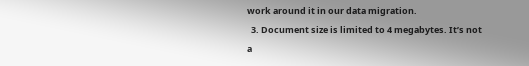work around it in our data migration.
  3. Document size is limited to 4 megabytes. It’s not a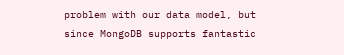problem with our data model, but since MongoDB supports fantastic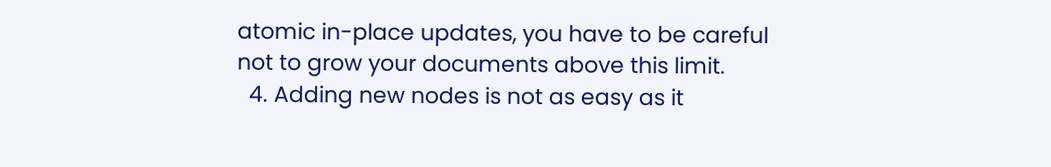atomic in-place updates, you have to be careful not to grow your documents above this limit.
  4. Adding new nodes is not as easy as it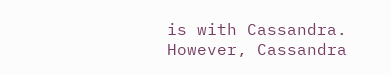is with Cassandra. However, Cassandra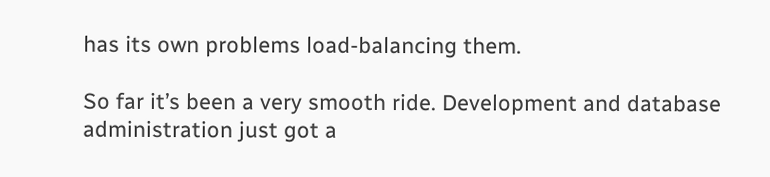has its own problems load-balancing them.

So far it’s been a very smooth ride. Development and database administration just got a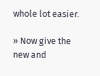whole lot easier.

» Now give the new and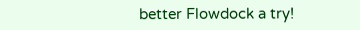better Flowdock a try!